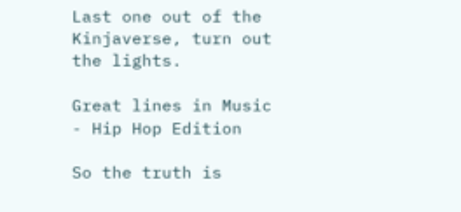Last one out of the Kinjaverse, turn out the lights.

Great lines in Music - Hip Hop Edition

So the truth is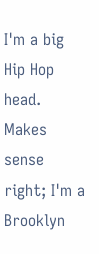I'm a big Hip Hop head. Makes sense right; I'm a Brooklyn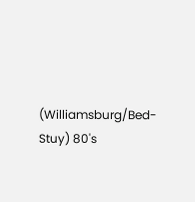(Williamsburg/Bed-Stuy) 80's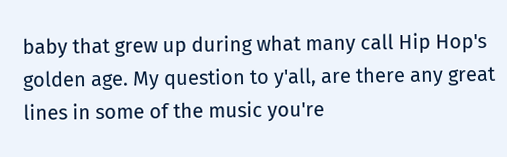baby that grew up during what many call Hip Hop's golden age. My question to y'all, are there any great lines in some of the music you're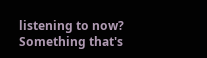listening to now? Something that's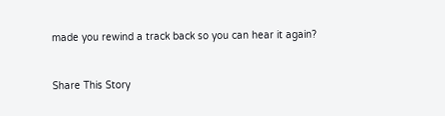made you rewind a track back so you can hear it again?


Share This Story